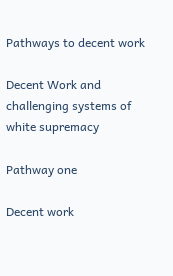Pathways to decent work

Decent Work and challenging systems of white supremacy

Pathway one

Decent work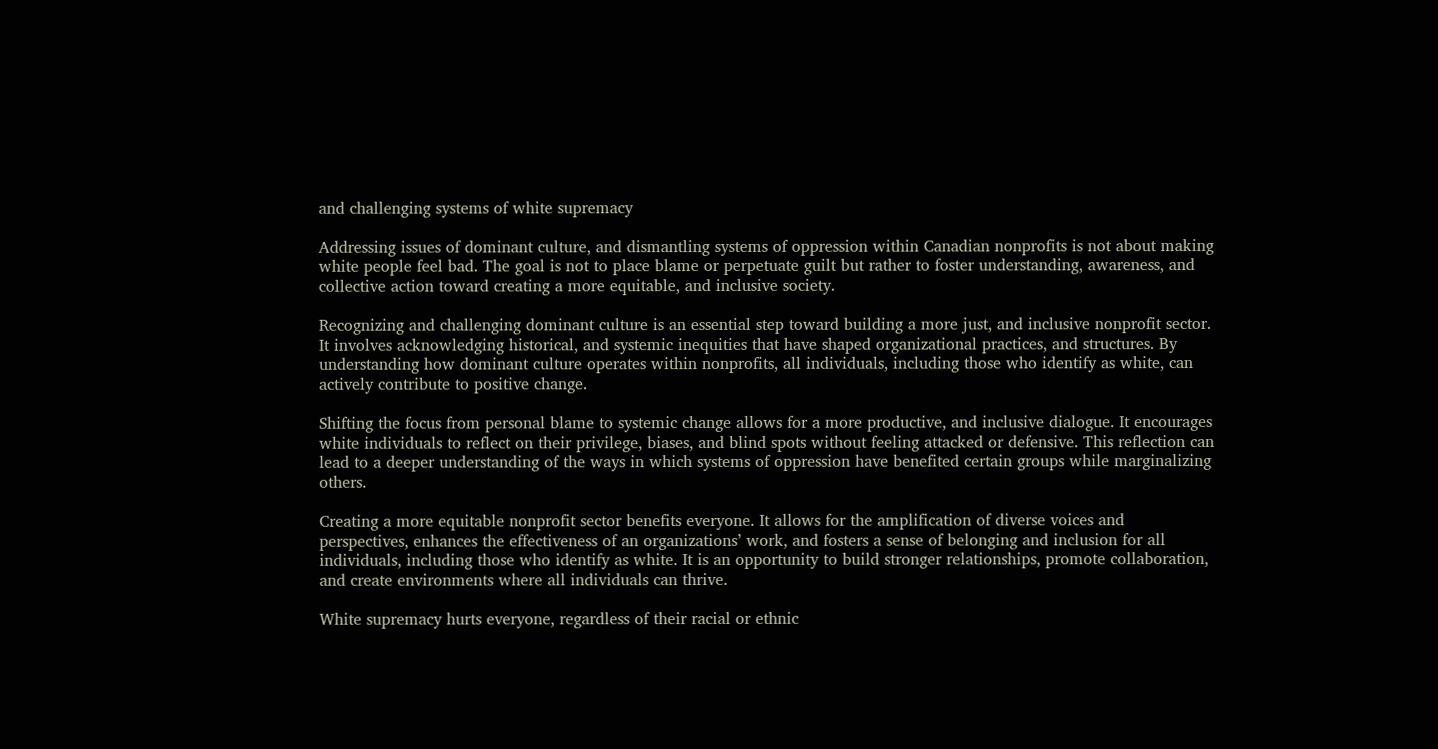and challenging systems of white supremacy

Addressing issues of dominant culture, and dismantling systems of oppression within Canadian nonprofits is not about making white people feel bad. The goal is not to place blame or perpetuate guilt but rather to foster understanding, awareness, and collective action toward creating a more equitable, and inclusive society.

Recognizing and challenging dominant culture is an essential step toward building a more just, and inclusive nonprofit sector. It involves acknowledging historical, and systemic inequities that have shaped organizational practices, and structures. By understanding how dominant culture operates within nonprofits, all individuals, including those who identify as white, can actively contribute to positive change.

Shifting the focus from personal blame to systemic change allows for a more productive, and inclusive dialogue. It encourages white individuals to reflect on their privilege, biases, and blind spots without feeling attacked or defensive. This reflection can lead to a deeper understanding of the ways in which systems of oppression have benefited certain groups while marginalizing others.

Creating a more equitable nonprofit sector benefits everyone. It allows for the amplification of diverse voices and perspectives, enhances the effectiveness of an organizations’ work, and fosters a sense of belonging and inclusion for all individuals, including those who identify as white. It is an opportunity to build stronger relationships, promote collaboration, and create environments where all individuals can thrive.

White supremacy hurts everyone, regardless of their racial or ethnic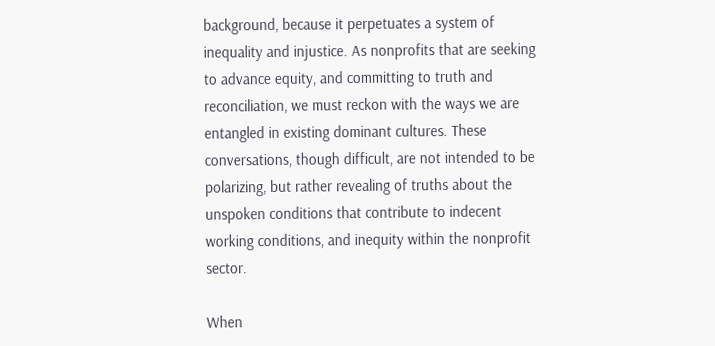background, because it perpetuates a system of inequality and injustice. As nonprofits that are seeking to advance equity, and committing to truth and reconciliation, we must reckon with the ways we are entangled in existing dominant cultures. These conversations, though difficult, are not intended to be polarizing, but rather revealing of truths about the unspoken conditions that contribute to indecent working conditions, and inequity within the nonprofit sector.

When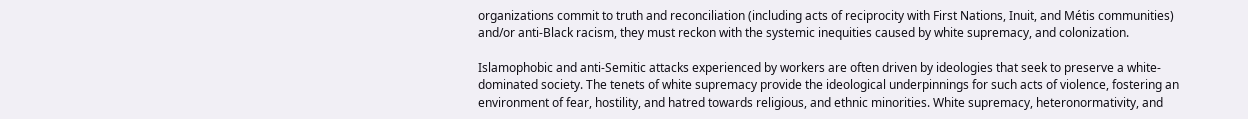organizations commit to truth and reconciliation (including acts of reciprocity with First Nations, Inuit, and Métis communities) and/or anti-Black racism, they must reckon with the systemic inequities caused by white supremacy, and colonization.

Islamophobic and anti-Semitic attacks experienced by workers are often driven by ideologies that seek to preserve a white-dominated society. The tenets of white supremacy provide the ideological underpinnings for such acts of violence, fostering an environment of fear, hostility, and hatred towards religious, and ethnic minorities. White supremacy, heteronormativity, and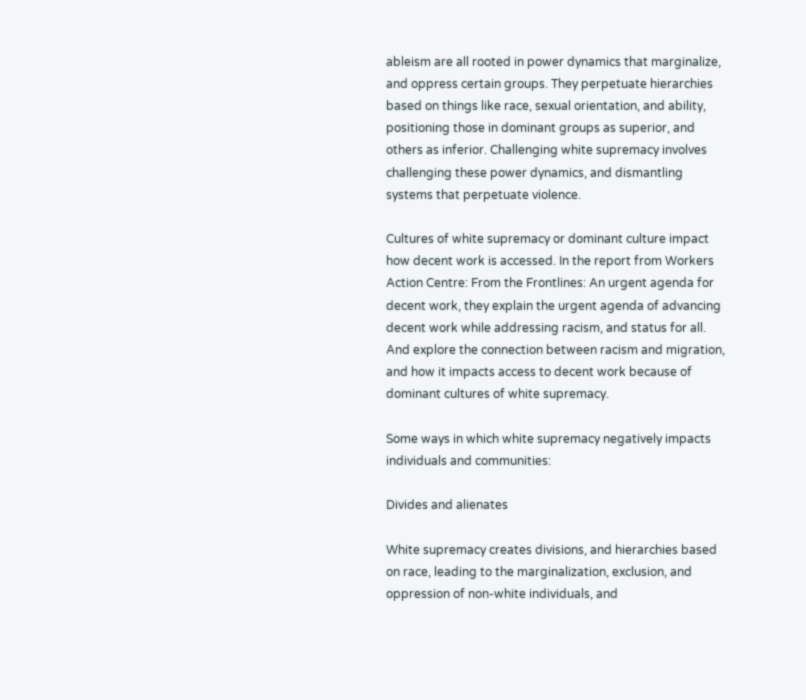ableism are all rooted in power dynamics that marginalize, and oppress certain groups. They perpetuate hierarchies based on things like race, sexual orientation, and ability, positioning those in dominant groups as superior, and others as inferior. Challenging white supremacy involves challenging these power dynamics, and dismantling systems that perpetuate violence.

Cultures of white supremacy or dominant culture impact how decent work is accessed. In the report from Workers Action Centre: From the Frontlines: An urgent agenda for decent work, they explain the urgent agenda of advancing decent work while addressing racism, and status for all. And explore the connection between racism and migration, and how it impacts access to decent work because of dominant cultures of white supremacy.

Some ways in which white supremacy negatively impacts individuals and communities:

Divides and alienates

White supremacy creates divisions, and hierarchies based on race, leading to the marginalization, exclusion, and oppression of non-white individuals, and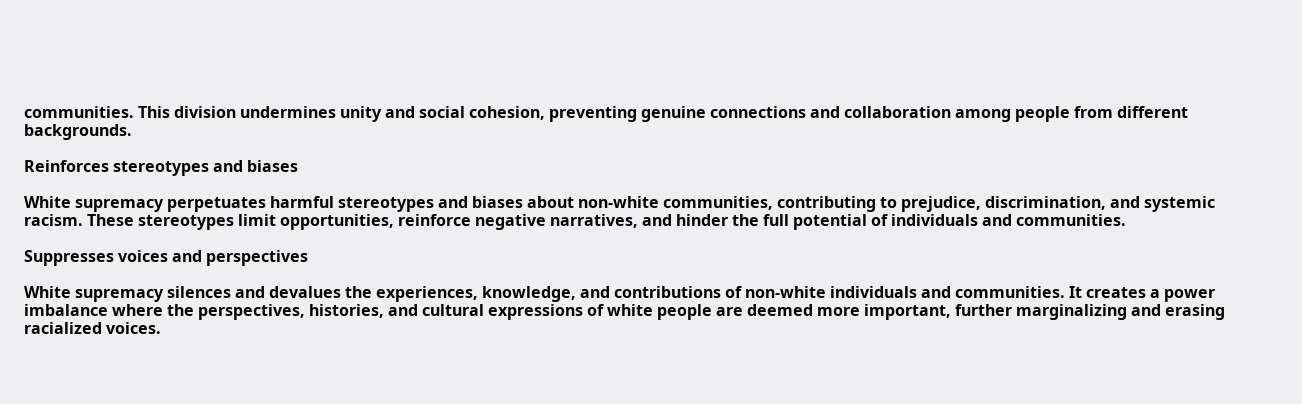communities. This division undermines unity and social cohesion, preventing genuine connections and collaboration among people from different backgrounds.

Reinforces stereotypes and biases

White supremacy perpetuates harmful stereotypes and biases about non-white communities, contributing to prejudice, discrimination, and systemic racism. These stereotypes limit opportunities, reinforce negative narratives, and hinder the full potential of individuals and communities.

Suppresses voices and perspectives

White supremacy silences and devalues the experiences, knowledge, and contributions of non-white individuals and communities. It creates a power imbalance where the perspectives, histories, and cultural expressions of white people are deemed more important, further marginalizing and erasing racialized voices.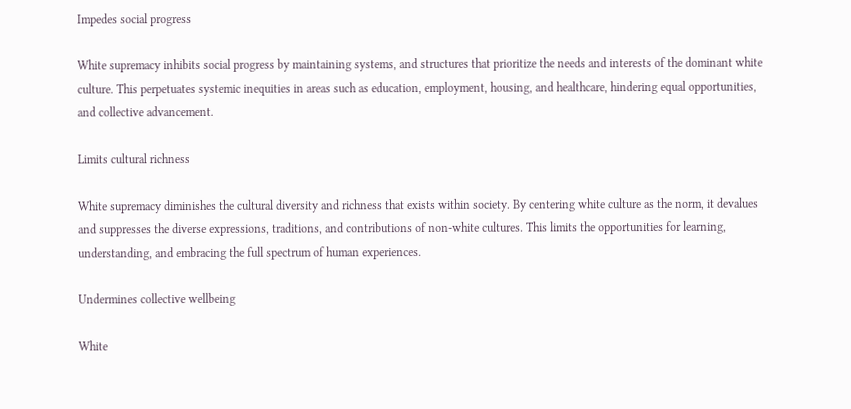Impedes social progress

White supremacy inhibits social progress by maintaining systems, and structures that prioritize the needs and interests of the dominant white culture. This perpetuates systemic inequities in areas such as education, employment, housing, and healthcare, hindering equal opportunities, and collective advancement.

Limits cultural richness

White supremacy diminishes the cultural diversity and richness that exists within society. By centering white culture as the norm, it devalues and suppresses the diverse expressions, traditions, and contributions of non-white cultures. This limits the opportunities for learning, understanding, and embracing the full spectrum of human experiences.

Undermines collective wellbeing

White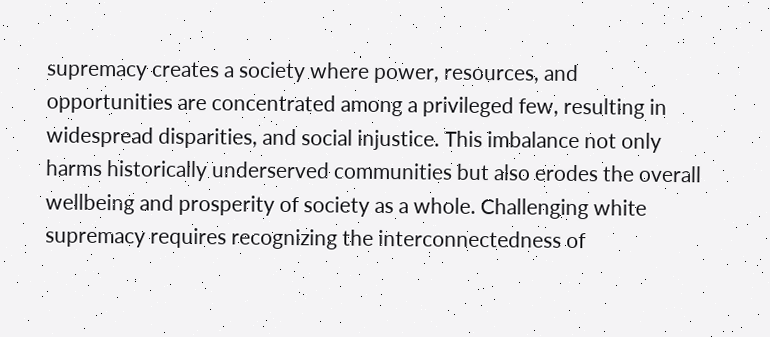supremacy creates a society where power, resources, and opportunities are concentrated among a privileged few, resulting in widespread disparities, and social injustice. This imbalance not only harms historically underserved communities but also erodes the overall wellbeing and prosperity of society as a whole. Challenging white supremacy requires recognizing the interconnectedness of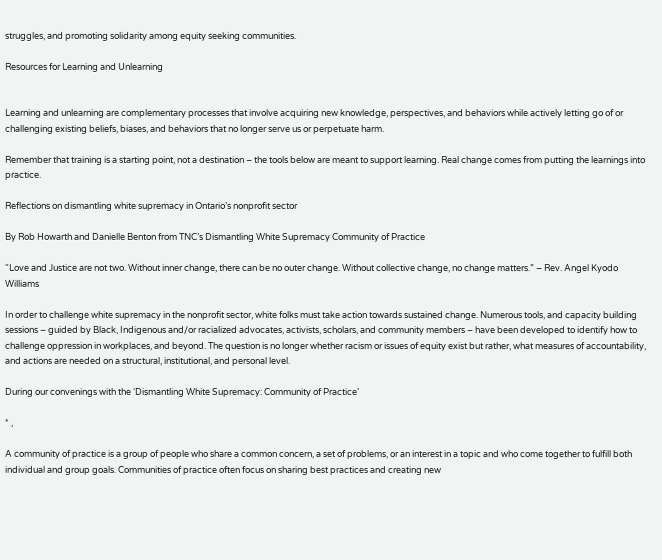struggles, and promoting solidarity among equity seeking communities.

Resources for Learning and Unlearning


Learning and unlearning are complementary processes that involve acquiring new knowledge, perspectives, and behaviors while actively letting go of or challenging existing beliefs, biases, and behaviors that no longer serve us or perpetuate harm.

Remember that training is a starting point, not a destination – the tools below are meant to support learning. Real change comes from putting the learnings into practice.

Reflections on dismantling white supremacy in Ontario’s nonprofit sector

By Rob Howarth and Danielle Benton from TNC’s Dismantling White Supremacy Community of Practice

“Love and Justice are not two. Without inner change, there can be no outer change. Without collective change, no change matters.” – Rev. Angel Kyodo Williams

In order to challenge white supremacy in the nonprofit sector, white folks must take action towards sustained change. Numerous tools, and capacity building sessions – guided by Black, Indigenous and/or racialized advocates, activists, scholars, and community members – have been developed to identify how to challenge oppression in workplaces, and beyond. The question is no longer whether racism or issues of equity exist but rather, what measures of accountability, and actions are needed on a structural, institutional, and personal level.

During our convenings with the ‘Dismantling White Supremacy: Community of Practice’

* ,

A community of practice is a group of people who share a common concern, a set of problems, or an interest in a topic and who come together to fulfill both individual and group goals. Communities of practice often focus on sharing best practices and creating new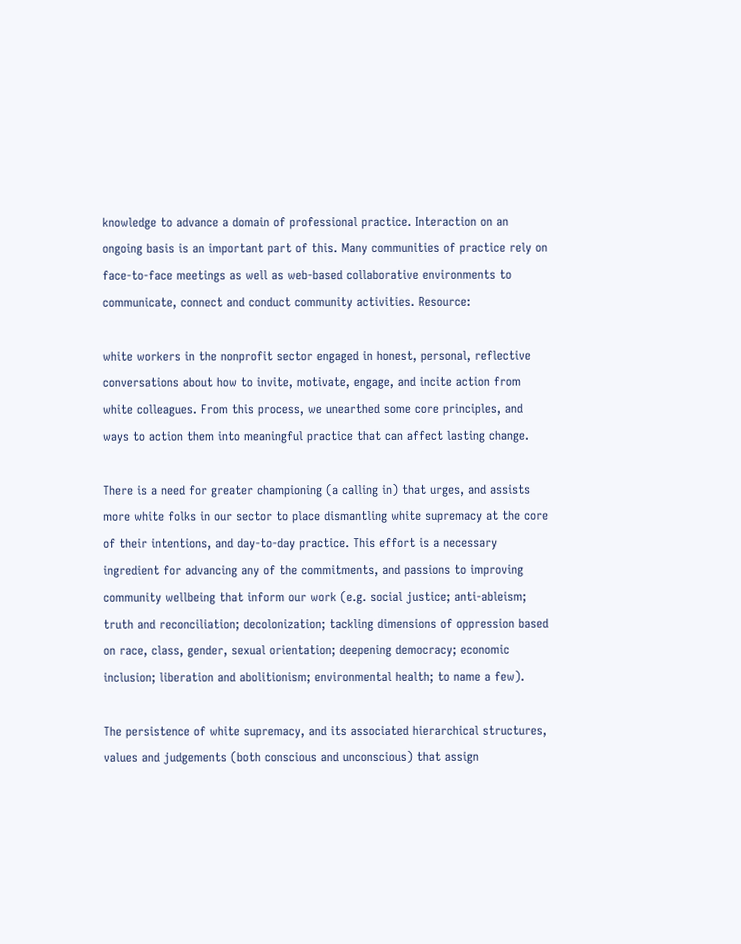knowledge to advance a domain of professional practice. Interaction on an ongoing basis is an important part of this. Many communities of practice rely on face-to-face meetings as well as web-based collaborative environments to communicate, connect and conduct community activities. Resource:

white workers in the nonprofit sector engaged in honest, personal, reflective conversations about how to invite, motivate, engage, and incite action from white colleagues. From this process, we unearthed some core principles, and ways to action them into meaningful practice that can affect lasting change.

There is a need for greater championing (a calling in) that urges, and assists more white folks in our sector to place dismantling white supremacy at the core of their intentions, and day-to-day practice. This effort is a necessary ingredient for advancing any of the commitments, and passions to improving community wellbeing that inform our work (e.g. social justice; anti-ableism; truth and reconciliation; decolonization; tackling dimensions of oppression based on race, class, gender, sexual orientation; deepening democracy; economic inclusion; liberation and abolitionism; environmental health; to name a few).

The persistence of white supremacy, and its associated hierarchical structures, values and judgements (both conscious and unconscious) that assign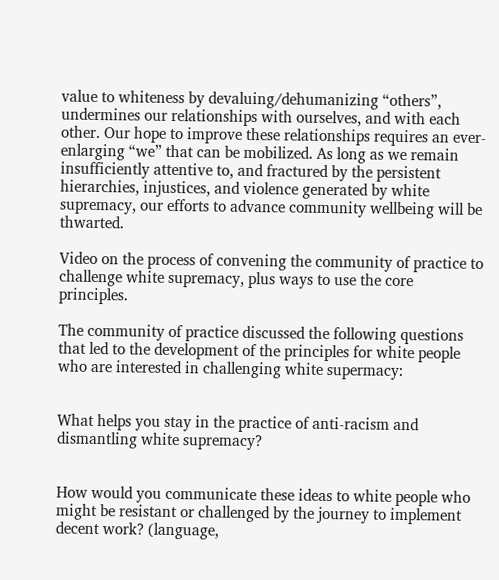value to whiteness by devaluing/dehumanizing “others”, undermines our relationships with ourselves, and with each other. Our hope to improve these relationships requires an ever-enlarging “we” that can be mobilized. As long as we remain insufficiently attentive to, and fractured by the persistent hierarchies, injustices, and violence generated by white supremacy, our efforts to advance community wellbeing will be thwarted.

Video on the process of convening the community of practice to challenge white supremacy, plus ways to use the core principles.

The community of practice discussed the following questions that led to the development of the principles for white people who are interested in challenging white supermacy:


What helps you stay in the practice of anti-racism and dismantling white supremacy?


How would you communicate these ideas to white people who might be resistant or challenged by the journey to implement decent work? (language,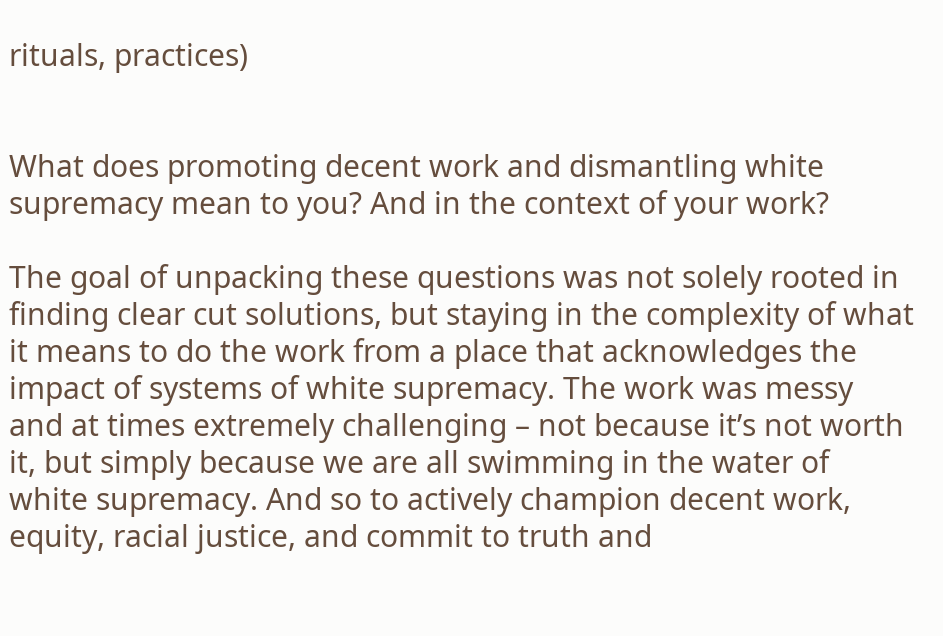rituals, practices)


What does promoting decent work and dismantling white supremacy mean to you? And in the context of your work?

The goal of unpacking these questions was not solely rooted in finding clear cut solutions, but staying in the complexity of what it means to do the work from a place that acknowledges the impact of systems of white supremacy. The work was messy and at times extremely challenging – not because it’s not worth it, but simply because we are all swimming in the water of white supremacy. And so to actively champion decent work, equity, racial justice, and commit to truth and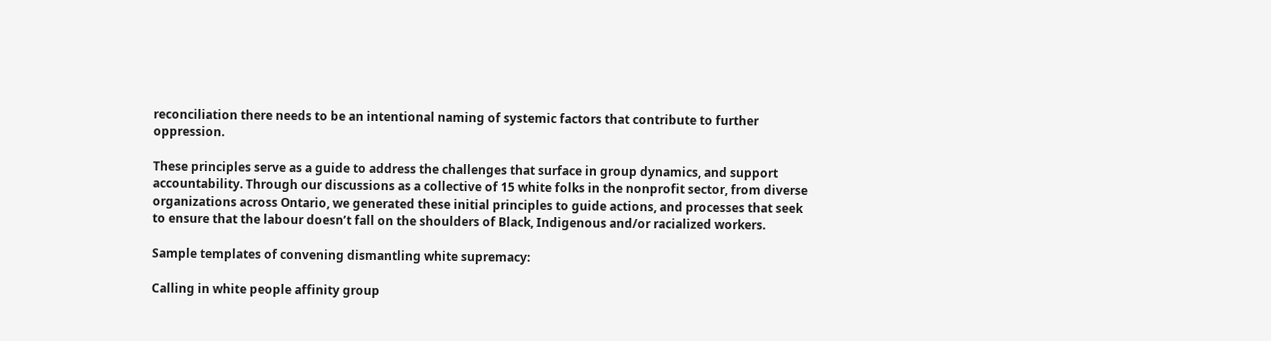reconciliation there needs to be an intentional naming of systemic factors that contribute to further oppression.

These principles serve as a guide to address the challenges that surface in group dynamics, and support accountability. Through our discussions as a collective of 15 white folks in the nonprofit sector, from diverse organizations across Ontario, we generated these initial principles to guide actions, and processes that seek to ensure that the labour doesn’t fall on the shoulders of Black, Indigenous and/or racialized workers.

Sample templates of convening dismantling white supremacy:

Calling in white people affinity group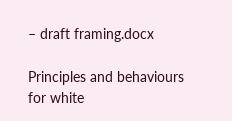– draft framing.docx

Principles and behaviours for white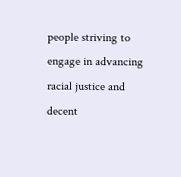people striving to engage in advancing racial justice and decent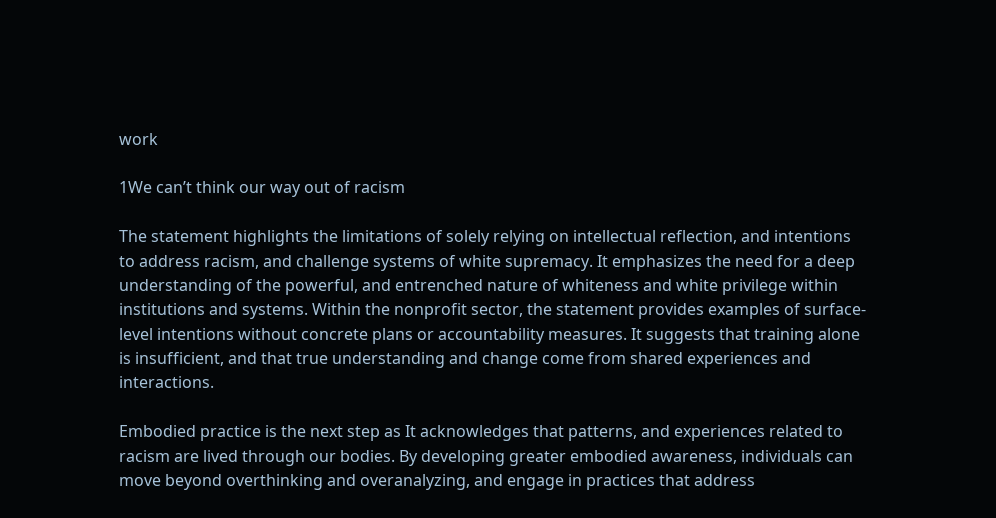work

1We can’t think our way out of racism

The statement highlights the limitations of solely relying on intellectual reflection, and intentions to address racism, and challenge systems of white supremacy. It emphasizes the need for a deep understanding of the powerful, and entrenched nature of whiteness and white privilege within institutions and systems. Within the nonprofit sector, the statement provides examples of surface-level intentions without concrete plans or accountability measures. It suggests that training alone is insufficient, and that true understanding and change come from shared experiences and interactions.

Embodied practice is the next step as It acknowledges that patterns, and experiences related to racism are lived through our bodies. By developing greater embodied awareness, individuals can move beyond overthinking and overanalyzing, and engage in practices that address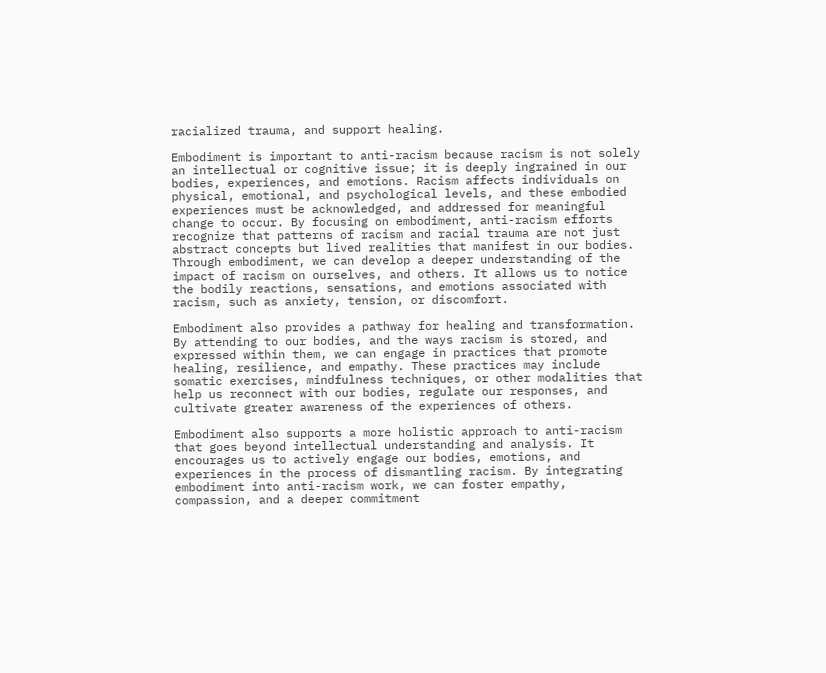racialized trauma, and support healing.

Embodiment is important to anti-racism because racism is not solely an intellectual or cognitive issue; it is deeply ingrained in our bodies, experiences, and emotions. Racism affects individuals on physical, emotional, and psychological levels, and these embodied experiences must be acknowledged, and addressed for meaningful change to occur. By focusing on embodiment, anti-racism efforts recognize that patterns of racism and racial trauma are not just abstract concepts but lived realities that manifest in our bodies. Through embodiment, we can develop a deeper understanding of the impact of racism on ourselves, and others. It allows us to notice the bodily reactions, sensations, and emotions associated with racism, such as anxiety, tension, or discomfort.

Embodiment also provides a pathway for healing and transformation. By attending to our bodies, and the ways racism is stored, and expressed within them, we can engage in practices that promote healing, resilience, and empathy. These practices may include somatic exercises, mindfulness techniques, or other modalities that help us reconnect with our bodies, regulate our responses, and cultivate greater awareness of the experiences of others.

Embodiment also supports a more holistic approach to anti-racism that goes beyond intellectual understanding and analysis. It encourages us to actively engage our bodies, emotions, and experiences in the process of dismantling racism. By integrating embodiment into anti-racism work, we can foster empathy, compassion, and a deeper commitment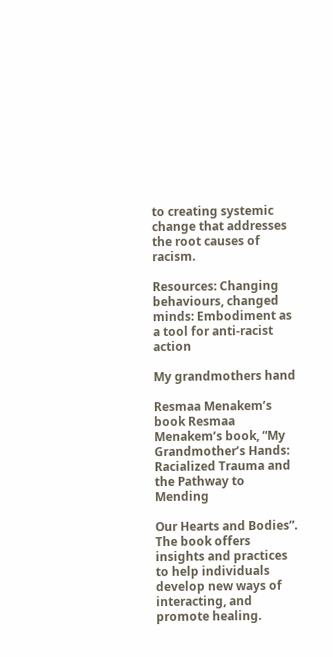to creating systemic change that addresses the root causes of racism.

Resources: Changing behaviours, changed minds: Embodiment as a tool for anti-racist action

My grandmothers hand

Resmaa Menakem’s book Resmaa Menakem’s book, “My Grandmother’s Hands: Racialized Trauma and the Pathway to Mending

Our Hearts and Bodies”. The book offers insights and practices to help individuals develop new ways of interacting, and promote healing.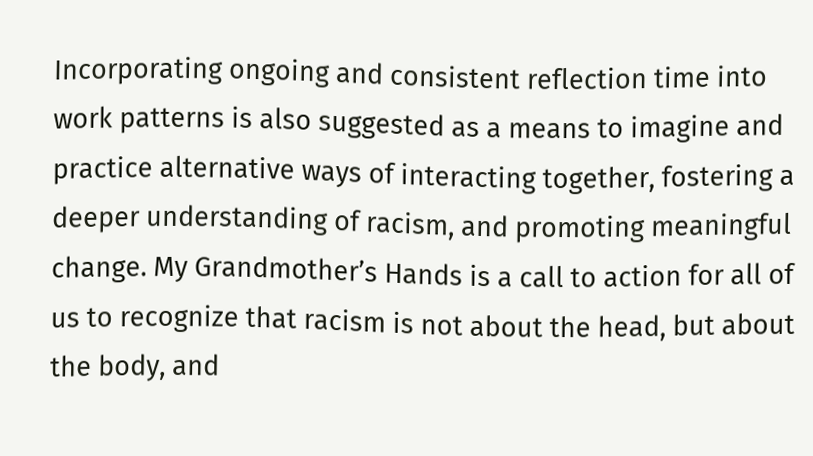Incorporating ongoing and consistent reflection time into work patterns is also suggested as a means to imagine and practice alternative ways of interacting together, fostering a deeper understanding of racism, and promoting meaningful change. My Grandmother’s Hands is a call to action for all of us to recognize that racism is not about the head, but about the body, and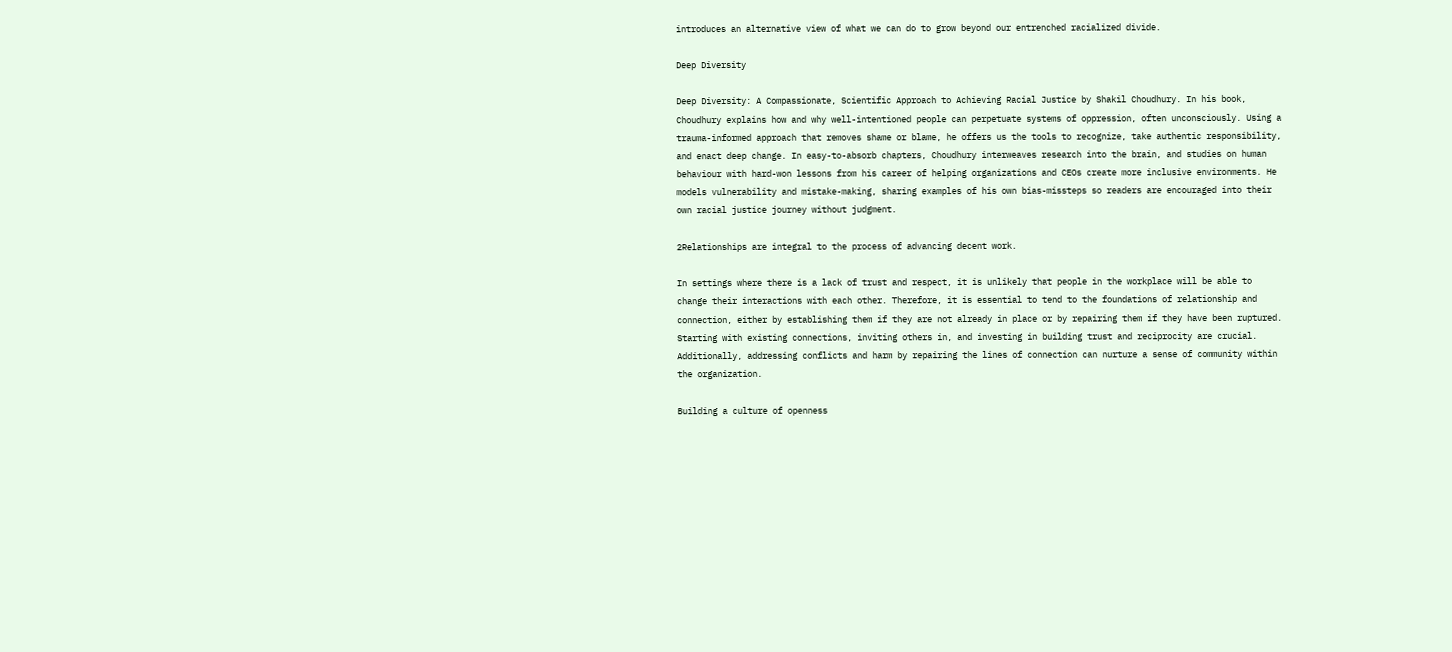introduces an alternative view of what we can do to grow beyond our entrenched racialized divide.

Deep Diversity

Deep Diversity: A Compassionate, Scientific Approach to Achieving Racial Justice by Shakil Choudhury. In his book, Choudhury explains how and why well-intentioned people can perpetuate systems of oppression, often unconsciously. Using a trauma-informed approach that removes shame or blame, he offers us the tools to recognize, take authentic responsibility, and enact deep change. In easy-to-absorb chapters, Choudhury interweaves research into the brain, and studies on human behaviour with hard-won lessons from his career of helping organizations and CEOs create more inclusive environments. He models vulnerability and mistake-making, sharing examples of his own bias-missteps so readers are encouraged into their own racial justice journey without judgment.

2Relationships are integral to the process of advancing decent work.

In settings where there is a lack of trust and respect, it is unlikely that people in the workplace will be able to change their interactions with each other. Therefore, it is essential to tend to the foundations of relationship and connection, either by establishing them if they are not already in place or by repairing them if they have been ruptured. Starting with existing connections, inviting others in, and investing in building trust and reciprocity are crucial. Additionally, addressing conflicts and harm by repairing the lines of connection can nurture a sense of community within the organization.

Building a culture of openness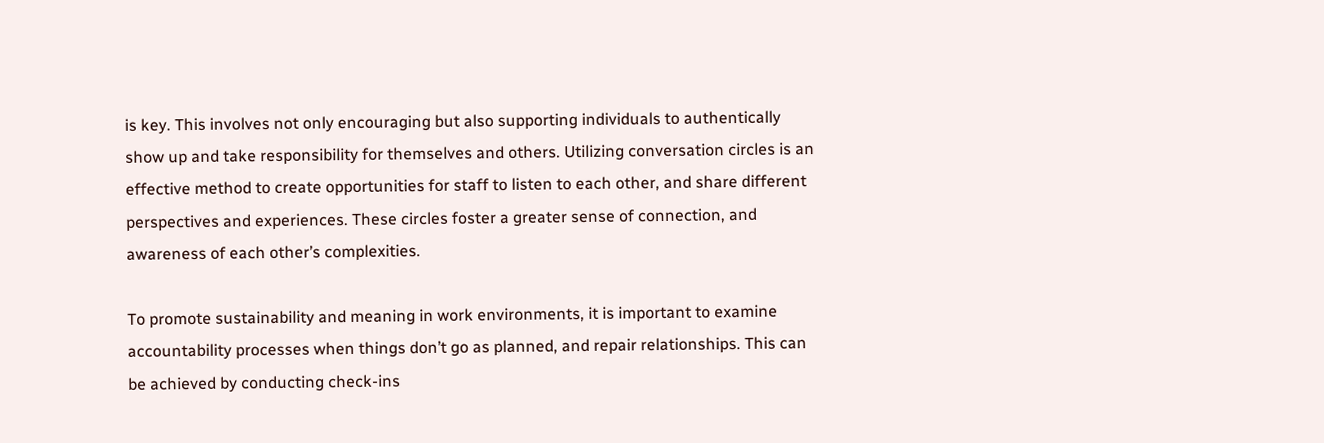is key. This involves not only encouraging but also supporting individuals to authentically show up and take responsibility for themselves and others. Utilizing conversation circles is an effective method to create opportunities for staff to listen to each other, and share different perspectives and experiences. These circles foster a greater sense of connection, and awareness of each other’s complexities.

To promote sustainability and meaning in work environments, it is important to examine accountability processes when things don’t go as planned, and repair relationships. This can be achieved by conducting check-ins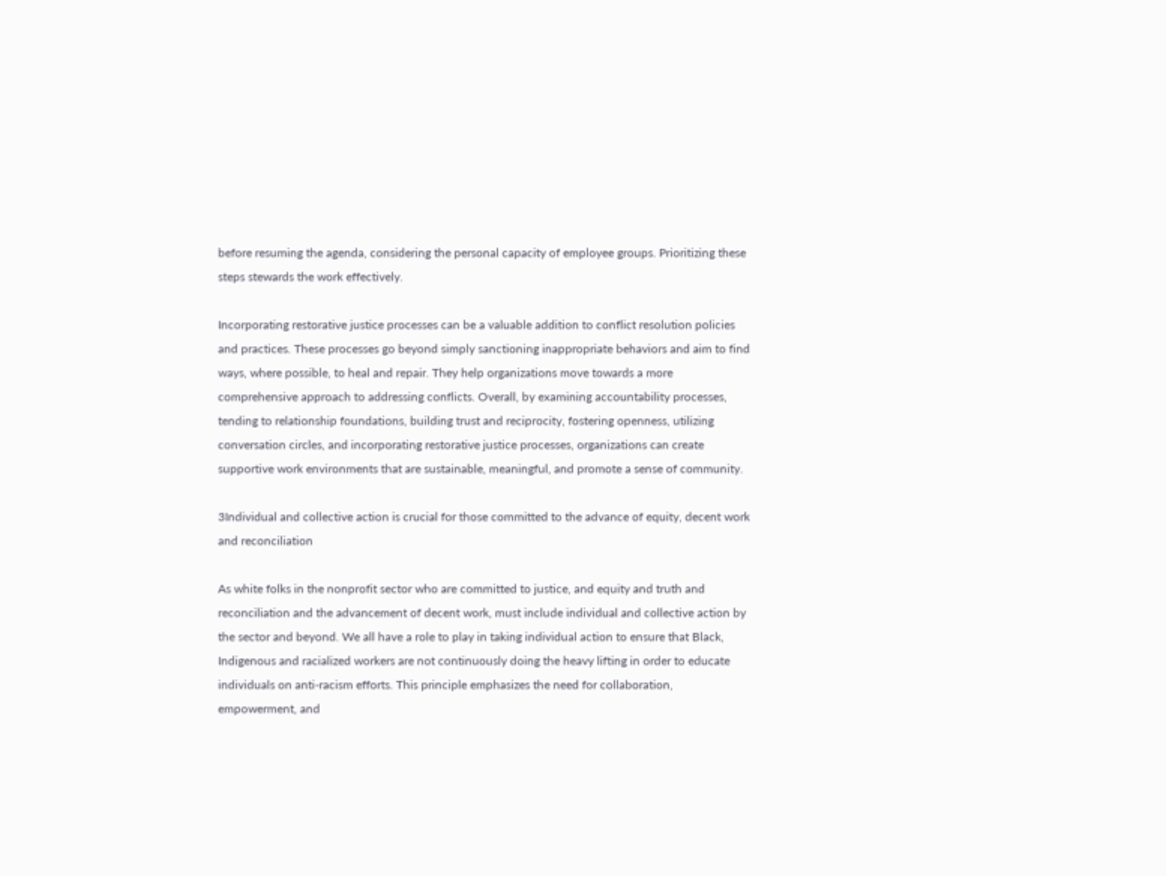before resuming the agenda, considering the personal capacity of employee groups. Prioritizing these steps stewards the work effectively.

Incorporating restorative justice processes can be a valuable addition to conflict resolution policies and practices. These processes go beyond simply sanctioning inappropriate behaviors and aim to find ways, where possible, to heal and repair. They help organizations move towards a more comprehensive approach to addressing conflicts. Overall, by examining accountability processes, tending to relationship foundations, building trust and reciprocity, fostering openness, utilizing conversation circles, and incorporating restorative justice processes, organizations can create supportive work environments that are sustainable, meaningful, and promote a sense of community.

3Individual and collective action is crucial for those committed to the advance of equity, decent work and reconciliation

As white folks in the nonprofit sector who are committed to justice, and equity and truth and reconciliation and the advancement of decent work, must include individual and collective action by the sector and beyond. We all have a role to play in taking individual action to ensure that Black, Indigenous and racialized workers are not continuously doing the heavy lifting in order to educate individuals on anti-racism efforts. This principle emphasizes the need for collaboration, empowerment, and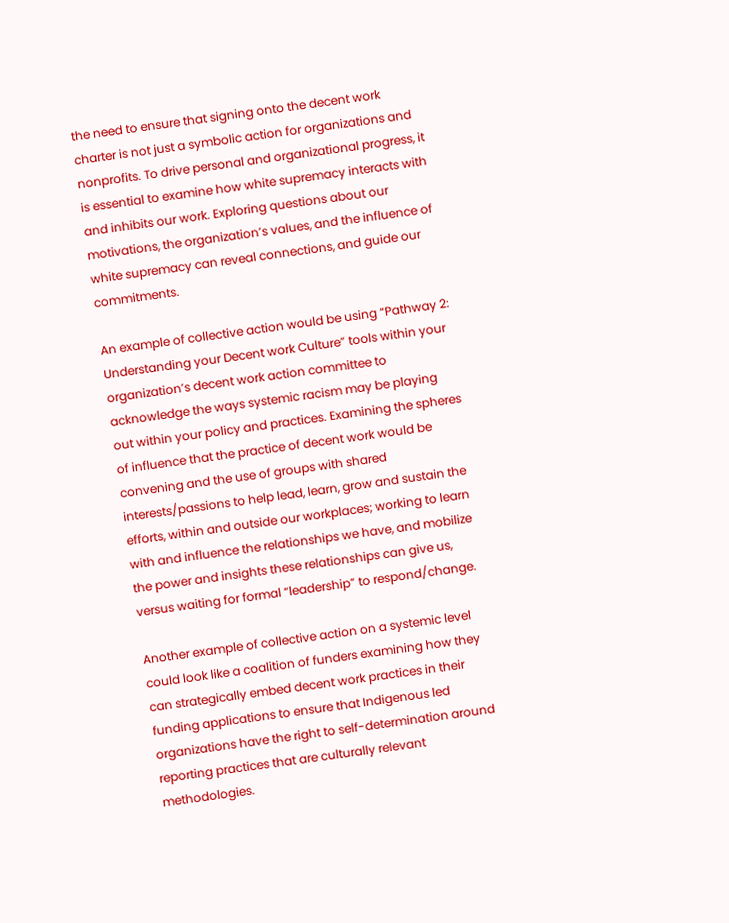the need to ensure that signing onto the decent work charter is not just a symbolic action for organizations and nonprofits. To drive personal and organizational progress, it is essential to examine how white supremacy interacts with and inhibits our work. Exploring questions about our motivations, the organization’s values, and the influence of white supremacy can reveal connections, and guide our commitments.

An example of collective action would be using “Pathway 2: Understanding your Decent work Culture” tools within your organization’s decent work action committee to acknowledge the ways systemic racism may be playing out within your policy and practices. Examining the spheres of influence that the practice of decent work would be convening and the use of groups with shared interests/passions to help lead, learn, grow and sustain the efforts, within and outside our workplaces; working to learn with and influence the relationships we have, and mobilize the power and insights these relationships can give us, versus waiting for formal “leadership” to respond/change.

Another example of collective action on a systemic level could look like a coalition of funders examining how they can strategically embed decent work practices in their funding applications to ensure that Indigenous led organizations have the right to self-determination around reporting practices that are culturally relevant methodologies.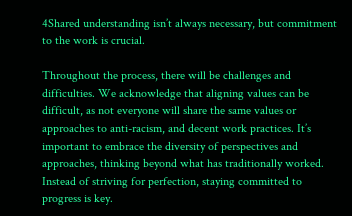4Shared understanding isn’t always necessary, but commitment to the work is crucial.

Throughout the process, there will be challenges and difficulties. We acknowledge that aligning values can be difficult, as not everyone will share the same values or approaches to anti-racism, and decent work practices. It’s important to embrace the diversity of perspectives and approaches, thinking beyond what has traditionally worked. Instead of striving for perfection, staying committed to progress is key.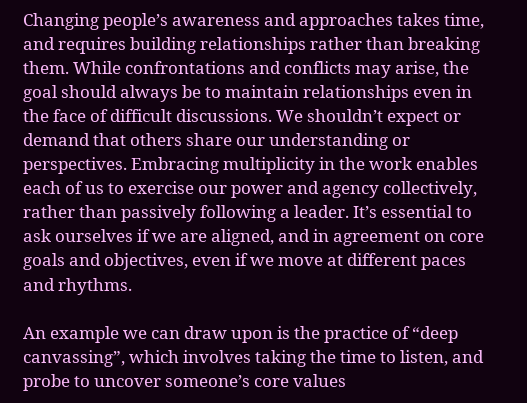Changing people’s awareness and approaches takes time, and requires building relationships rather than breaking them. While confrontations and conflicts may arise, the goal should always be to maintain relationships even in the face of difficult discussions. We shouldn’t expect or demand that others share our understanding or perspectives. Embracing multiplicity in the work enables each of us to exercise our power and agency collectively, rather than passively following a leader. It’s essential to ask ourselves if we are aligned, and in agreement on core goals and objectives, even if we move at different paces and rhythms.

An example we can draw upon is the practice of “deep canvassing”, which involves taking the time to listen, and probe to uncover someone’s core values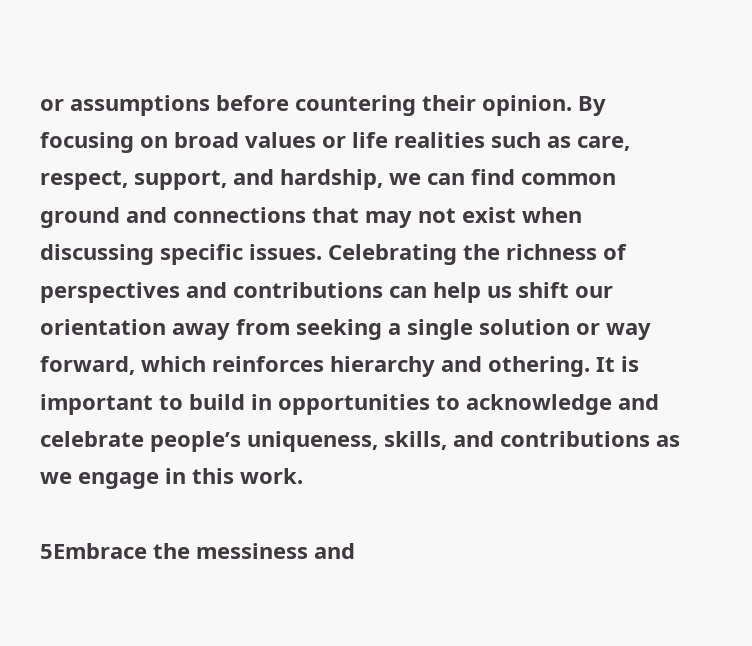or assumptions before countering their opinion. By focusing on broad values or life realities such as care, respect, support, and hardship, we can find common ground and connections that may not exist when discussing specific issues. Celebrating the richness of perspectives and contributions can help us shift our orientation away from seeking a single solution or way forward, which reinforces hierarchy and othering. It is important to build in opportunities to acknowledge and celebrate people’s uniqueness, skills, and contributions as we engage in this work.

5Embrace the messiness and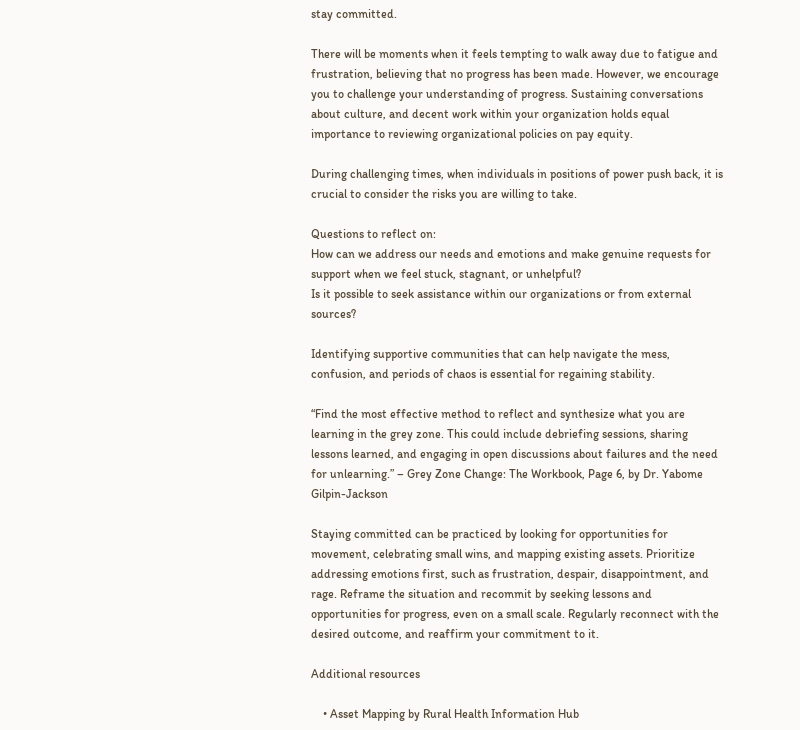stay committed.

There will be moments when it feels tempting to walk away due to fatigue and frustration, believing that no progress has been made. However, we encourage you to challenge your understanding of progress. Sustaining conversations about culture, and decent work within your organization holds equal importance to reviewing organizational policies on pay equity.

During challenging times, when individuals in positions of power push back, it is crucial to consider the risks you are willing to take.

Questions to reflect on:
How can we address our needs and emotions and make genuine requests for support when we feel stuck, stagnant, or unhelpful?
Is it possible to seek assistance within our organizations or from external sources?

Identifying supportive communities that can help navigate the mess, confusion, and periods of chaos is essential for regaining stability.

“Find the most effective method to reflect and synthesize what you are learning in the grey zone. This could include debriefing sessions, sharing lessons learned, and engaging in open discussions about failures and the need for unlearning.” – Grey Zone Change: The Workbook, Page 6, by Dr. Yabome Gilpin-Jackson

Staying committed can be practiced by looking for opportunities for movement, celebrating small wins, and mapping existing assets. Prioritize addressing emotions first, such as frustration, despair, disappointment, and rage. Reframe the situation and recommit by seeking lessons and opportunities for progress, even on a small scale. Regularly reconnect with the desired outcome, and reaffirm your commitment to it.

Additional resources

    • Asset Mapping by Rural Health Information Hub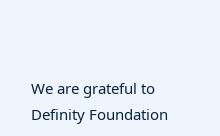We are grateful to Definity Foundation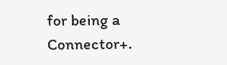for being a Connector+.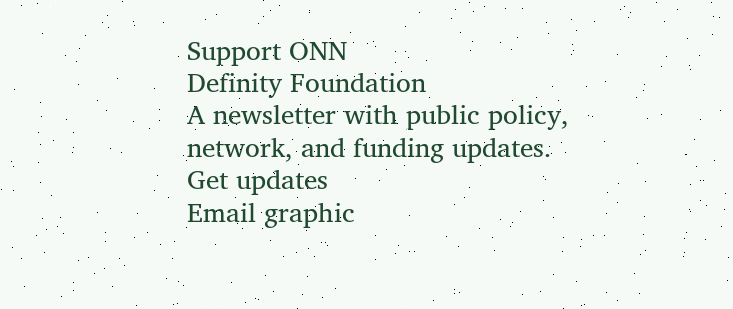Support ONN
Definity Foundation
A newsletter with public policy, network, and funding updates.
Get updates
Email graphic